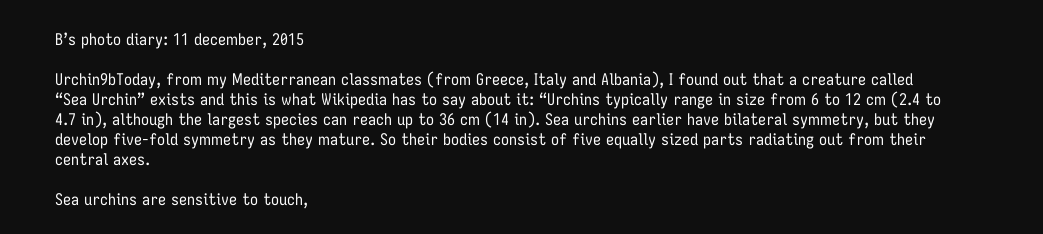B’s photo diary: 11 december, 2015

Urchin9bToday, from my Mediterranean classmates (from Greece, Italy and Albania), I found out that a creature called “Sea Urchin” exists and this is what Wikipedia has to say about it: “Urchins typically range in size from 6 to 12 cm (2.4 to 4.7 in), although the largest species can reach up to 36 cm (14 in). Sea urchins earlier have bilateral symmetry, but they develop five-fold symmetry as they mature. So their bodies consist of five equally sized parts radiating out from their central axes.

Sea urchins are sensitive to touch,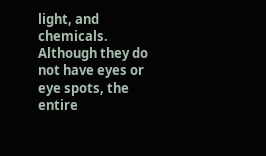light, and chemicals. Although they do not have eyes or eye spots, the entire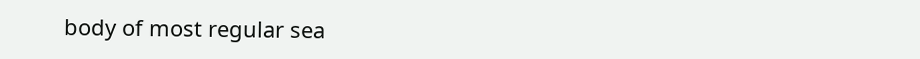body of most regular sea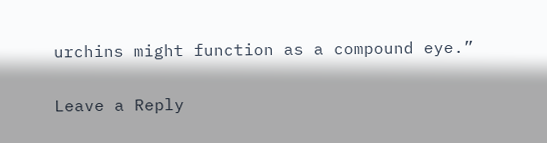urchins might function as a compound eye.”

Leave a Reply